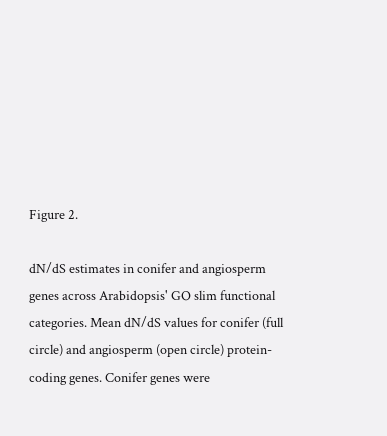Figure 2.

dN/dS estimates in conifer and angiosperm genes across Arabidopsis' GO slim functional categories. Mean dN/dS values for conifer (full circle) and angiosperm (open circle) protein-coding genes. Conifer genes were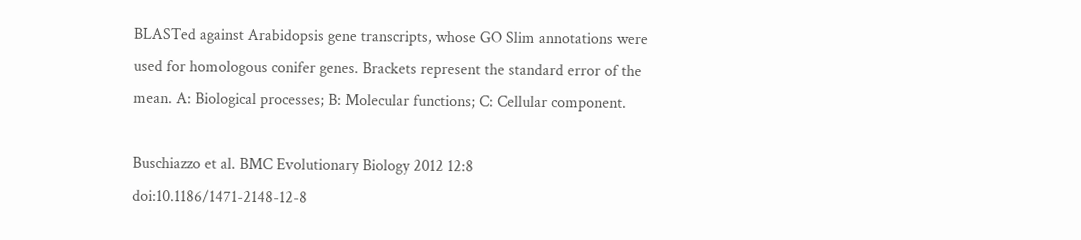BLASTed against Arabidopsis gene transcripts, whose GO Slim annotations were used for homologous conifer genes. Brackets represent the standard error of the mean. A: Biological processes; B: Molecular functions; C: Cellular component.

Buschiazzo et al. BMC Evolutionary Biology 2012 12:8   doi:10.1186/1471-2148-12-8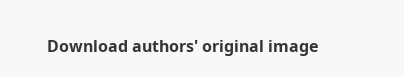Download authors' original image